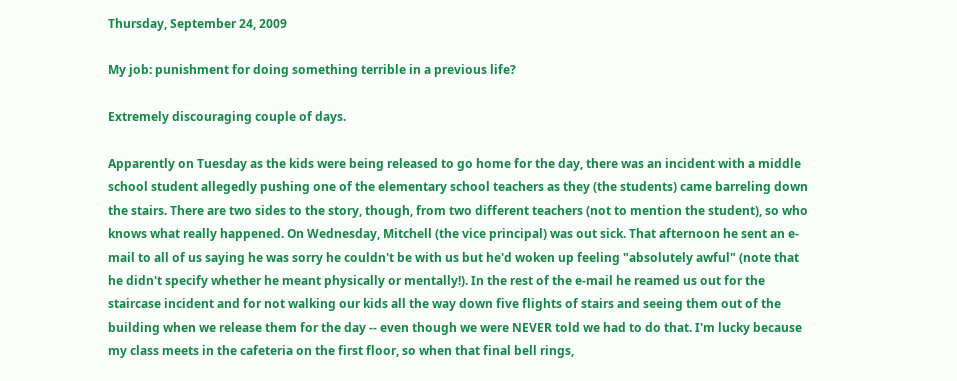Thursday, September 24, 2009

My job: punishment for doing something terrible in a previous life?

Extremely discouraging couple of days.

Apparently on Tuesday as the kids were being released to go home for the day, there was an incident with a middle school student allegedly pushing one of the elementary school teachers as they (the students) came barreling down the stairs. There are two sides to the story, though, from two different teachers (not to mention the student), so who knows what really happened. On Wednesday, Mitchell (the vice principal) was out sick. That afternoon he sent an e-mail to all of us saying he was sorry he couldn't be with us but he'd woken up feeling "absolutely awful" (note that he didn't specify whether he meant physically or mentally!). In the rest of the e-mail he reamed us out for the staircase incident and for not walking our kids all the way down five flights of stairs and seeing them out of the building when we release them for the day -- even though we were NEVER told we had to do that. I'm lucky because my class meets in the cafeteria on the first floor, so when that final bell rings,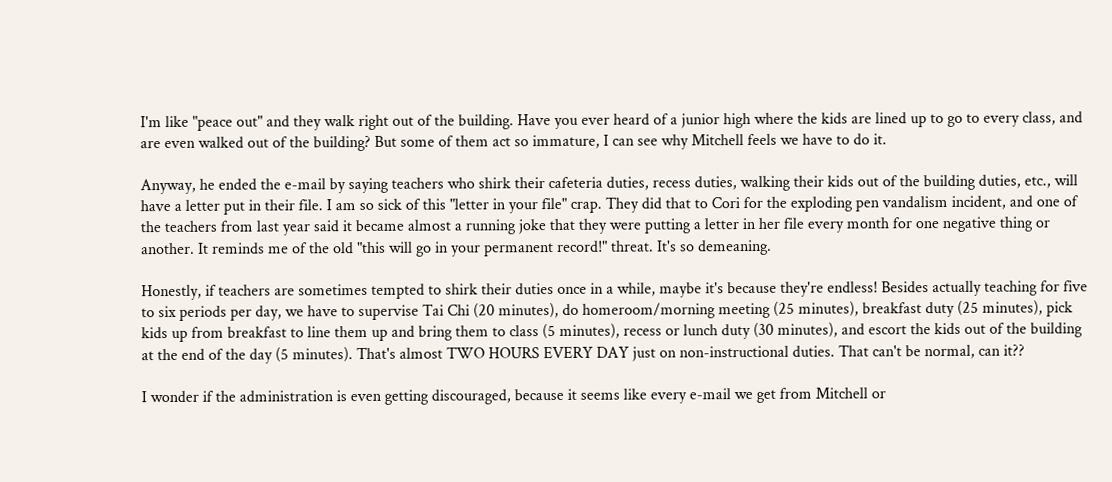I'm like "peace out" and they walk right out of the building. Have you ever heard of a junior high where the kids are lined up to go to every class, and are even walked out of the building? But some of them act so immature, I can see why Mitchell feels we have to do it.

Anyway, he ended the e-mail by saying teachers who shirk their cafeteria duties, recess duties, walking their kids out of the building duties, etc., will have a letter put in their file. I am so sick of this "letter in your file" crap. They did that to Cori for the exploding pen vandalism incident, and one of the teachers from last year said it became almost a running joke that they were putting a letter in her file every month for one negative thing or another. It reminds me of the old "this will go in your permanent record!" threat. It's so demeaning.

Honestly, if teachers are sometimes tempted to shirk their duties once in a while, maybe it's because they're endless! Besides actually teaching for five to six periods per day, we have to supervise Tai Chi (20 minutes), do homeroom/morning meeting (25 minutes), breakfast duty (25 minutes), pick kids up from breakfast to line them up and bring them to class (5 minutes), recess or lunch duty (30 minutes), and escort the kids out of the building at the end of the day (5 minutes). That's almost TWO HOURS EVERY DAY just on non-instructional duties. That can't be normal, can it??

I wonder if the administration is even getting discouraged, because it seems like every e-mail we get from Mitchell or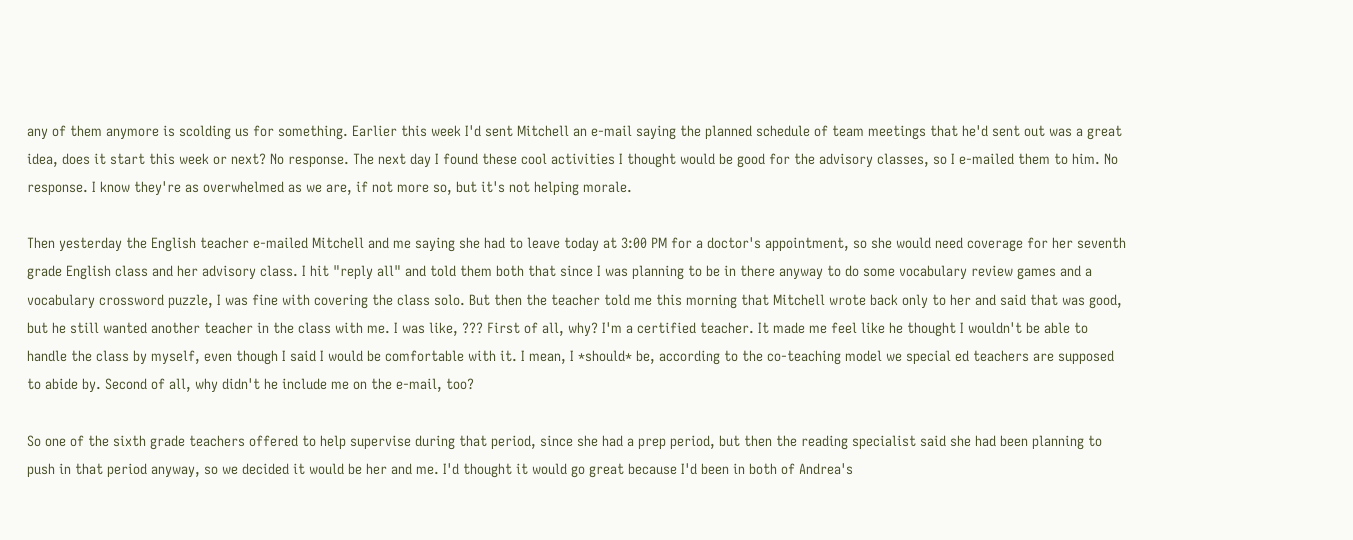any of them anymore is scolding us for something. Earlier this week I'd sent Mitchell an e-mail saying the planned schedule of team meetings that he'd sent out was a great idea, does it start this week or next? No response. The next day I found these cool activities I thought would be good for the advisory classes, so I e-mailed them to him. No response. I know they're as overwhelmed as we are, if not more so, but it's not helping morale.

Then yesterday the English teacher e-mailed Mitchell and me saying she had to leave today at 3:00 PM for a doctor's appointment, so she would need coverage for her seventh grade English class and her advisory class. I hit "reply all" and told them both that since I was planning to be in there anyway to do some vocabulary review games and a vocabulary crossword puzzle, I was fine with covering the class solo. But then the teacher told me this morning that Mitchell wrote back only to her and said that was good, but he still wanted another teacher in the class with me. I was like, ??? First of all, why? I'm a certified teacher. It made me feel like he thought I wouldn't be able to handle the class by myself, even though I said I would be comfortable with it. I mean, I *should* be, according to the co-teaching model we special ed teachers are supposed to abide by. Second of all, why didn't he include me on the e-mail, too?

So one of the sixth grade teachers offered to help supervise during that period, since she had a prep period, but then the reading specialist said she had been planning to push in that period anyway, so we decided it would be her and me. I'd thought it would go great because I'd been in both of Andrea's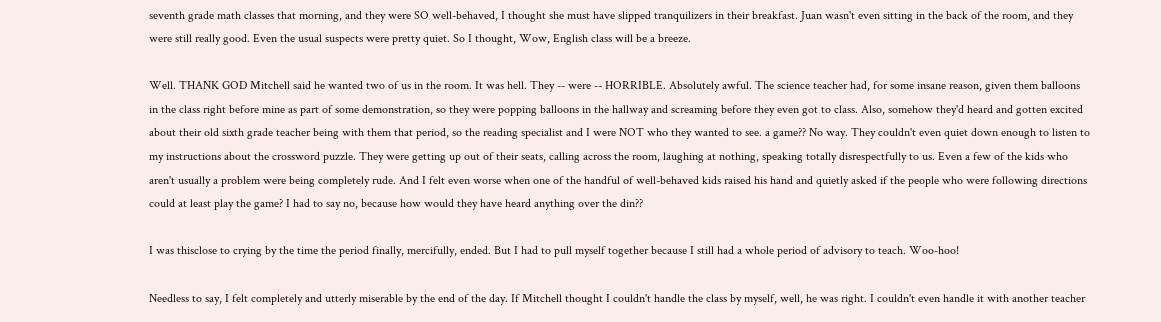seventh grade math classes that morning, and they were SO well-behaved, I thought she must have slipped tranquilizers in their breakfast. Juan wasn't even sitting in the back of the room, and they were still really good. Even the usual suspects were pretty quiet. So I thought, Wow, English class will be a breeze.

Well. THANK GOD Mitchell said he wanted two of us in the room. It was hell. They -- were -- HORRIBLE. Absolutely awful. The science teacher had, for some insane reason, given them balloons in the class right before mine as part of some demonstration, so they were popping balloons in the hallway and screaming before they even got to class. Also, somehow they'd heard and gotten excited about their old sixth grade teacher being with them that period, so the reading specialist and I were NOT who they wanted to see. a game?? No way. They couldn't even quiet down enough to listen to my instructions about the crossword puzzle. They were getting up out of their seats, calling across the room, laughing at nothing, speaking totally disrespectfully to us. Even a few of the kids who aren't usually a problem were being completely rude. And I felt even worse when one of the handful of well-behaved kids raised his hand and quietly asked if the people who were following directions could at least play the game? I had to say no, because how would they have heard anything over the din??

I was thisclose to crying by the time the period finally, mercifully, ended. But I had to pull myself together because I still had a whole period of advisory to teach. Woo-hoo!

Needless to say, I felt completely and utterly miserable by the end of the day. If Mitchell thought I couldn't handle the class by myself, well, he was right. I couldn't even handle it with another teacher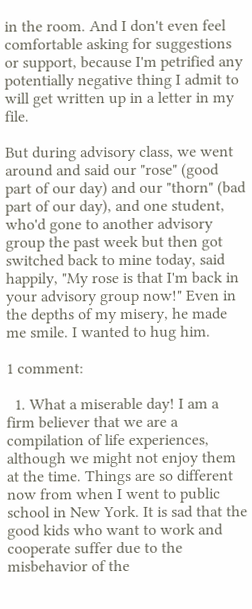in the room. And I don't even feel comfortable asking for suggestions or support, because I'm petrified any potentially negative thing I admit to will get written up in a letter in my file.

But during advisory class, we went around and said our "rose" (good part of our day) and our "thorn" (bad part of our day), and one student, who'd gone to another advisory group the past week but then got switched back to mine today, said happily, "My rose is that I'm back in your advisory group now!" Even in the depths of my misery, he made me smile. I wanted to hug him.

1 comment:

  1. What a miserable day! I am a firm believer that we are a compilation of life experiences, although we might not enjoy them at the time. Things are so different now from when I went to public school in New York. It is sad that the good kids who want to work and cooperate suffer due to the misbehavior of the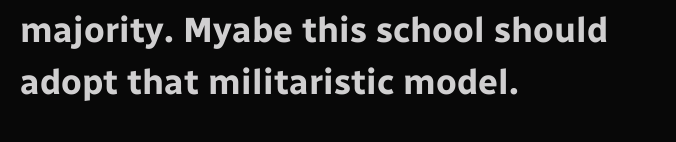majority. Myabe this school should adopt that militaristic model.